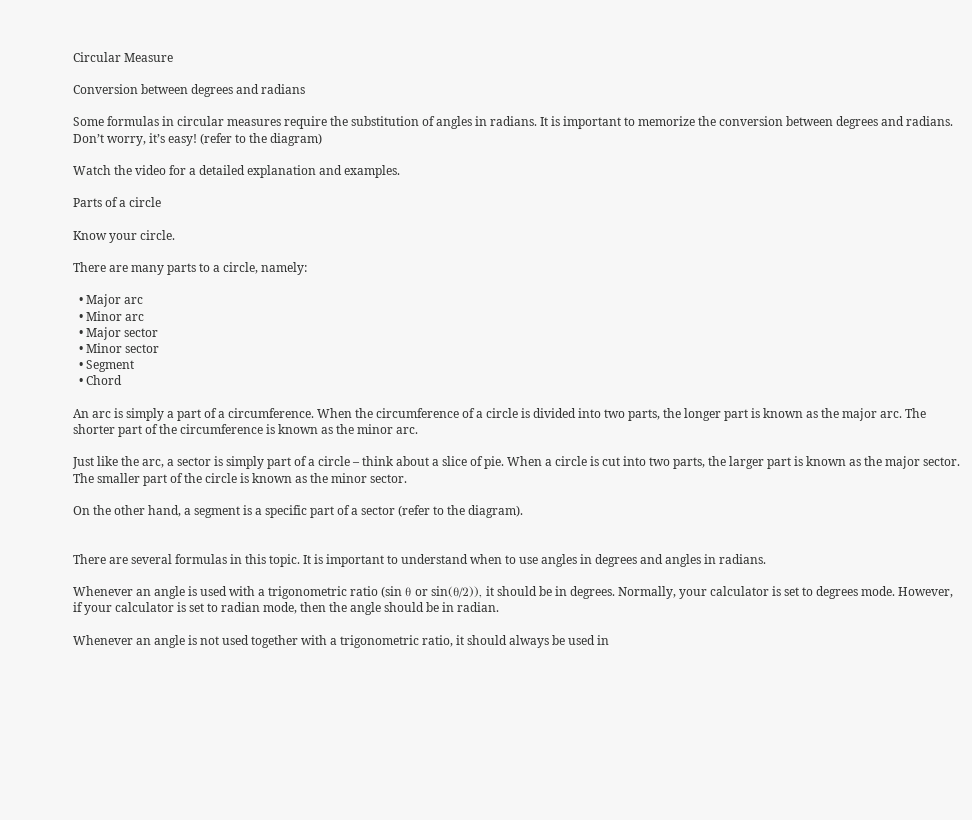Circular Measure

Conversion between degrees and radians

Some formulas in circular measures require the substitution of angles in radians. It is important to memorize the conversion between degrees and radians. Don’t worry, it’s easy! (refer to the diagram)

Watch the video for a detailed explanation and examples.

Parts of a circle

Know your circle.

There are many parts to a circle, namely:

  • Major arc
  • Minor arc
  • Major sector
  • Minor sector
  • Segment
  • Chord

An arc is simply a part of a circumference. When the circumference of a circle is divided into two parts, the longer part is known as the major arc. The shorter part of the circumference is known as the minor arc.

Just like the arc, a sector is simply part of a circle – think about a slice of pie. When a circle is cut into two parts, the larger part is known as the major sector. The smaller part of the circle is known as the minor sector.

On the other hand, a segment is a specific part of a sector (refer to the diagram).


There are several formulas in this topic. It is important to understand when to use angles in degrees and angles in radians.

Whenever an angle is used with a trigonometric ratio (sin θ or sin(θ/2)), it should be in degrees. Normally, your calculator is set to degrees mode. However, if your calculator is set to radian mode, then the angle should be in radian.

Whenever an angle is not used together with a trigonometric ratio, it should always be used in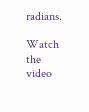radians.

Watch the video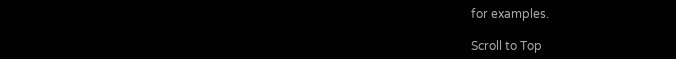for examples.

Scroll to Top